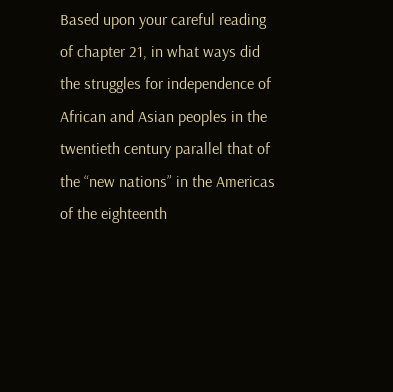Based upon your careful reading of chapter 21, in what ways did the struggles for independence of African and Asian peoples in the twentieth century parallel that of the “new nations” in the Americas of the eighteenth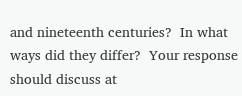and nineteenth centuries?  In what ways did they differ?  Your response should discuss at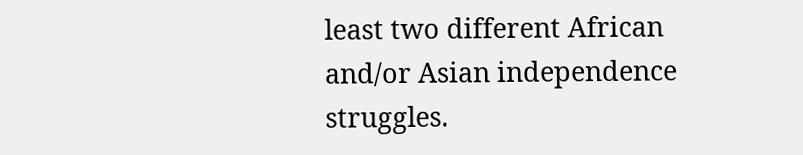least two different African and/or Asian independence struggles.